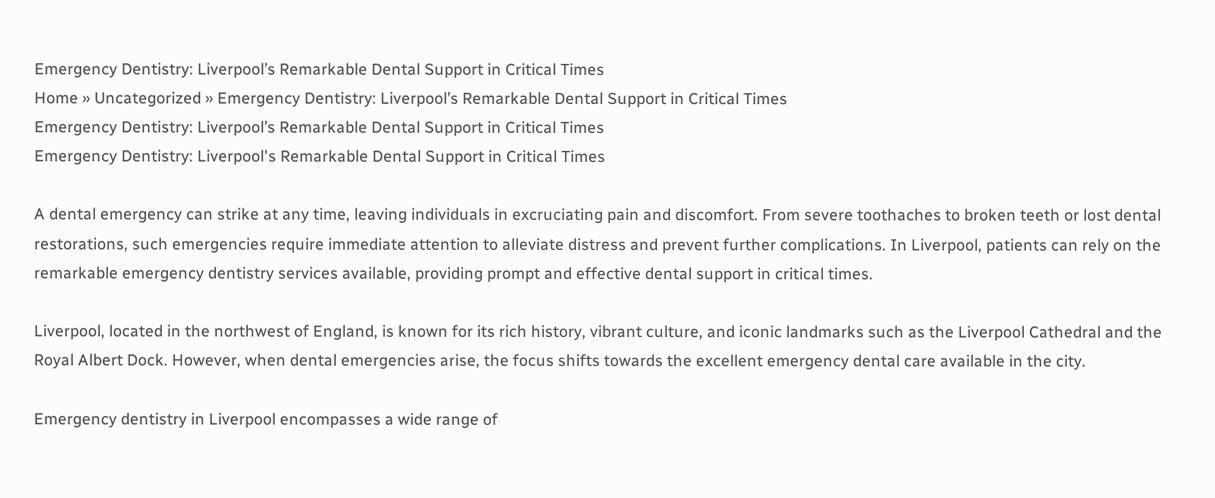Emergency Dentistry: Liverpool’s Remarkable Dental Support in Critical Times
Home » Uncategorized » Emergency Dentistry: Liverpool’s Remarkable Dental Support in Critical Times
Emergency Dentistry: Liverpool’s Remarkable Dental Support in Critical Times
Emergency Dentistry: Liverpool's Remarkable Dental Support in Critical Times

A dental emergency can strike at any time, leaving individuals in excruciating pain and discomfort. From severe toothaches to broken teeth or lost dental restorations, such emergencies require immediate attention to alleviate distress and prevent further complications. In Liverpool, patients can rely on the remarkable emergency dentistry services available, providing prompt and effective dental support in critical times.

Liverpool, located in the northwest of England, is known for its rich history, vibrant culture, and iconic landmarks such as the Liverpool Cathedral and the Royal Albert Dock. However, when dental emergencies arise, the focus shifts towards the excellent emergency dental care available in the city.

Emergency dentistry in Liverpool encompasses a wide range of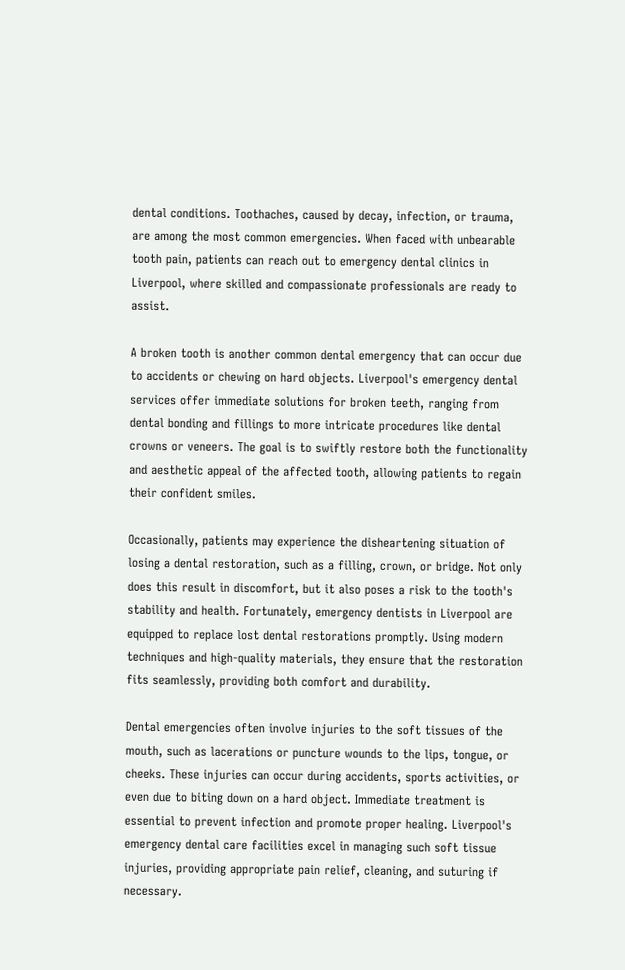dental conditions. Toothaches, caused by decay, infection, or trauma, are among the most common emergencies. When faced with unbearable tooth pain, patients can reach out to emergency dental clinics in Liverpool, where skilled and compassionate professionals are ready to assist.

A broken tooth is another common dental emergency that can occur due to accidents or chewing on hard objects. Liverpool's emergency dental services offer immediate solutions for broken teeth, ranging from dental bonding and fillings to more intricate procedures like dental crowns or veneers. The goal is to swiftly restore both the functionality and aesthetic appeal of the affected tooth, allowing patients to regain their confident smiles.

Occasionally, patients may experience the disheartening situation of losing a dental restoration, such as a filling, crown, or bridge. Not only does this result in discomfort, but it also poses a risk to the tooth's stability and health. Fortunately, emergency dentists in Liverpool are equipped to replace lost dental restorations promptly. Using modern techniques and high-quality materials, they ensure that the restoration fits seamlessly, providing both comfort and durability.

Dental emergencies often involve injuries to the soft tissues of the mouth, such as lacerations or puncture wounds to the lips, tongue, or cheeks. These injuries can occur during accidents, sports activities, or even due to biting down on a hard object. Immediate treatment is essential to prevent infection and promote proper healing. Liverpool's emergency dental care facilities excel in managing such soft tissue injuries, providing appropriate pain relief, cleaning, and suturing if necessary.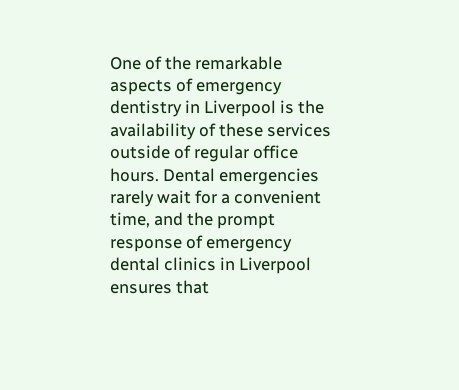One of the remarkable aspects of emergency dentistry in Liverpool is the availability of these services outside of regular office hours. Dental emergencies rarely wait for a convenient time, and the prompt response of emergency dental clinics in Liverpool ensures that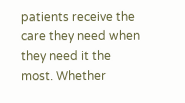patients receive the care they need when they need it the most. Whether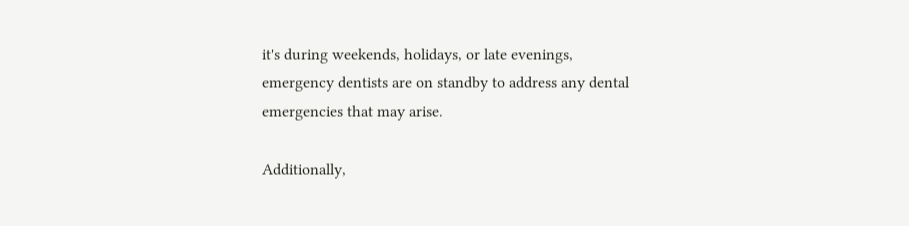it's during weekends, holidays, or late evenings, emergency dentists are on standby to address any dental emergencies that may arise.

Additionally,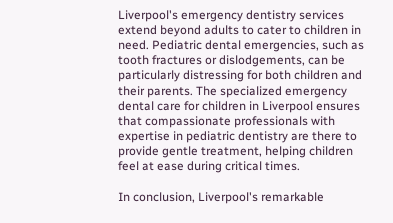Liverpool's emergency dentistry services extend beyond adults to cater to children in need. Pediatric dental emergencies, such as tooth fractures or dislodgements, can be particularly distressing for both children and their parents. The specialized emergency dental care for children in Liverpool ensures that compassionate professionals with expertise in pediatric dentistry are there to provide gentle treatment, helping children feel at ease during critical times.

In conclusion, Liverpool's remarkable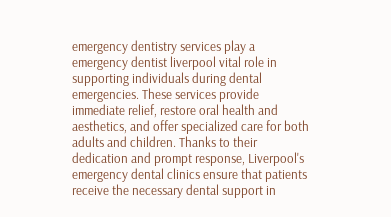emergency dentistry services play a emergency dentist liverpool vital role in supporting individuals during dental emergencies. These services provide immediate relief, restore oral health and aesthetics, and offer specialized care for both adults and children. Thanks to their dedication and prompt response, Liverpool's emergency dental clinics ensure that patients receive the necessary dental support in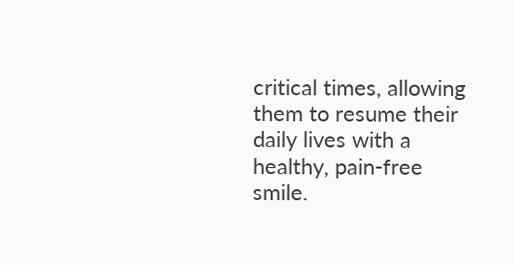critical times, allowing them to resume their daily lives with a healthy, pain-free smile.